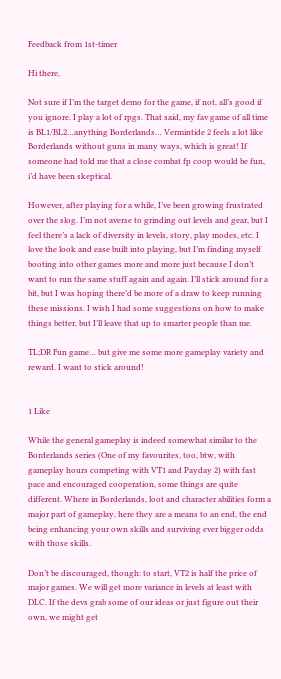Feedback from 1st-timer

Hi there,

Not sure if I’m the target demo for the game, if not, all’s good if you ignore. I play a lot of rpgs. That said, my fav game of all time is BL1/BL2…anything Borderlands… Vermintide 2 feels a lot like Borderlands without guns in many ways, which is great! If someone had told me that a close combat fp coop would be fun, i’d have been skeptical.

However, after playing for a while, I’ve been growing frustrated over the slog. I’m not averse to grinding out levels and gear, but I feel there’s a lack of diversity in levels, story, play modes, etc. I love the look and ease built into playing, but I’m finding myself booting into other games more and more just because I don’t want to run the same stuff again and again. I’ll stick around for a bit, but I was hoping there’d be more of a draw to keep running these missions. I wish I had some suggestions on how to make things better, but I’ll leave that up to smarter people than me.

TL;DR Fun game… but give me some more gameplay variety and reward. I want to stick around!


1 Like

While the general gameplay is indeed somewhat similar to the Borderlands series (One of my favourites, too, btw, with gameplay hours competing with VT1 and Payday 2) with fast pace and encouraged cooperation, some things are quite different. Where in Borderlands, loot and character abilities form a major part of gameplay, here they are a means to an end, the end being enhancing your own skills and surviving ever bigger odds with those skills.

Don’t be discouraged, though: to start, VT2 is half the price of major games. We will get more variance in levels at least with DLC. If the devs grab some of our ideas or just figure out their own, we might get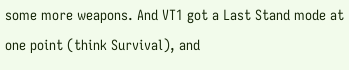some more weapons. And VT1 got a Last Stand mode at one point (think Survival), and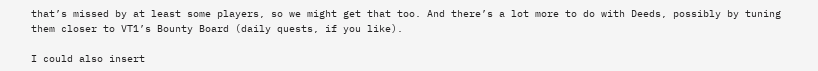that’s missed by at least some players, so we might get that too. And there’s a lot more to do with Deeds, possibly by tuning them closer to VT1’s Bounty Board (daily quests, if you like).

I could also insert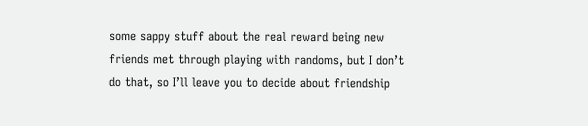some sappy stuff about the real reward being new friends met through playing with randoms, but I don’t do that, so I’ll leave you to decide about friendship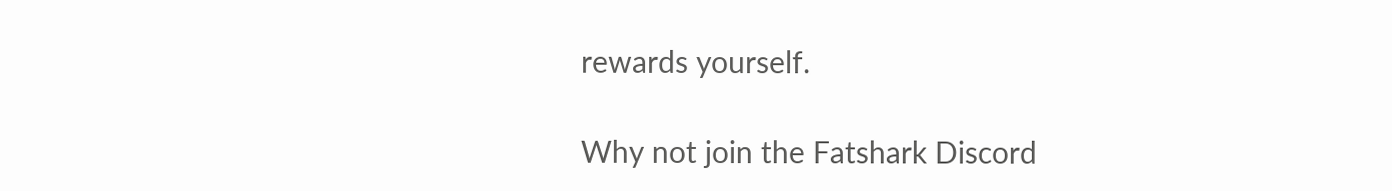rewards yourself.

Why not join the Fatshark Discord